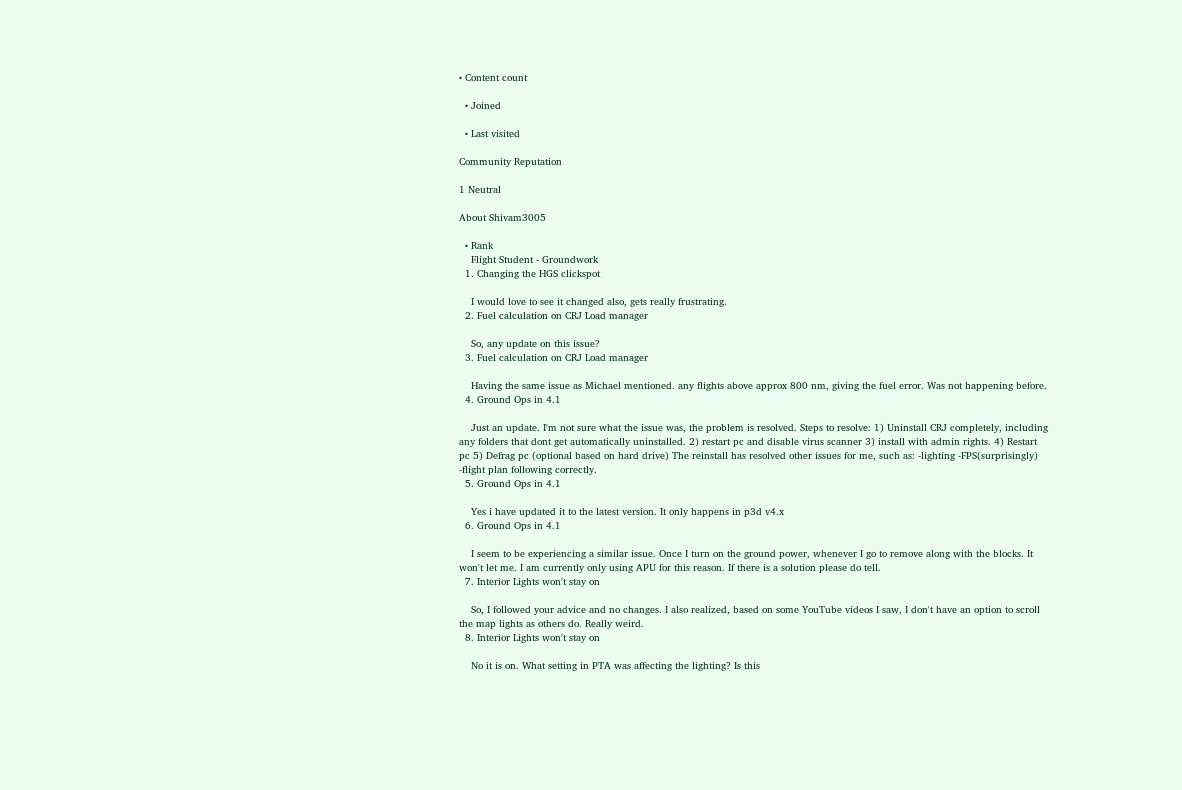• Content count

  • Joined

  • Last visited

Community Reputation

1 Neutral

About Shivam3005

  • Rank
    Flight Student - Groundwork
  1. Changing the HGS clickspot

    I would love to see it changed also, gets really frustrating.
  2. Fuel calculation on CRJ Load manager

    So, any update on this issue?
  3. Fuel calculation on CRJ Load manager

    Having the same issue as Michael mentioned. any flights above approx 800 nm, giving the fuel error. Was not happening before.
  4. Ground Ops in 4.1

    Just an update. I'm not sure what the issue was, the problem is resolved. Steps to resolve: 1) Uninstall CRJ completely, including any folders that dont get automatically uninstalled. 2) restart pc and disable virus scanner 3) install with admin rights. 4) Restart pc 5) Defrag pc (optional based on hard drive) The reinstall has resolved other issues for me, such as: -lighting -FPS(surprisingly) -flight plan following correctly.
  5. Ground Ops in 4.1

    Yes i have updated it to the latest version. It only happens in p3d v4.x
  6. Ground Ops in 4.1

    I seem to be experiencing a similar issue. Once I turn on the ground power, whenever I go to remove along with the blocks. It won't let me. I am currently only using APU for this reason. If there is a solution please do tell.
  7. Interior Lights won't stay on

    So, I followed your advice and no changes. I also realized, based on some YouTube videos I saw, I don't have an option to scroll the map lights as others do. Really weird.
  8. Interior Lights won't stay on

    No it is on. What setting in PTA was affecting the lighting? Is this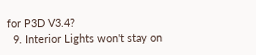for P3D V3.4?
  9. Interior Lights won't stay on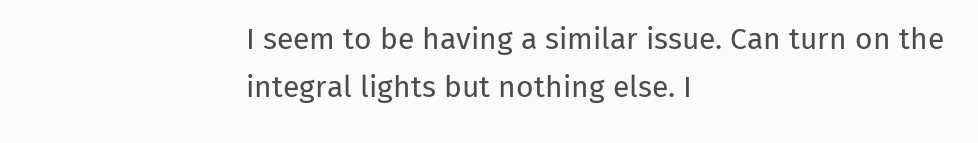I seem to be having a similar issue. Can turn on the integral lights but nothing else. I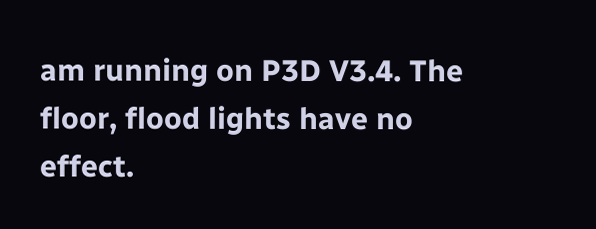am running on P3D V3.4. The floor, flood lights have no effect.